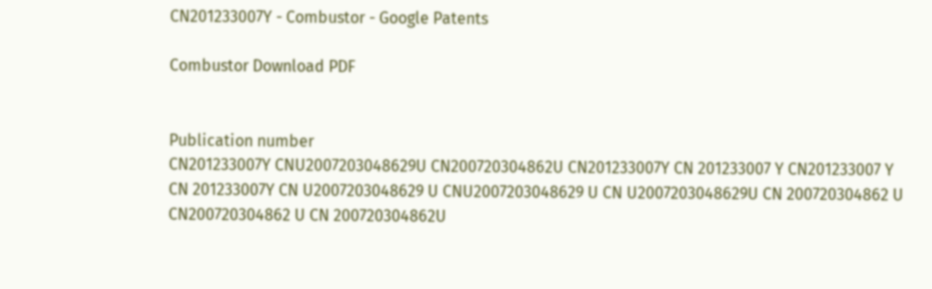CN201233007Y - Combustor - Google Patents

Combustor Download PDF


Publication number
CN201233007Y CNU2007203048629U CN200720304862U CN201233007Y CN 201233007 Y CN201233007 Y CN 201233007Y CN U2007203048629 U CNU2007203048629 U CN U2007203048629U CN 200720304862 U CN200720304862 U CN 200720304862U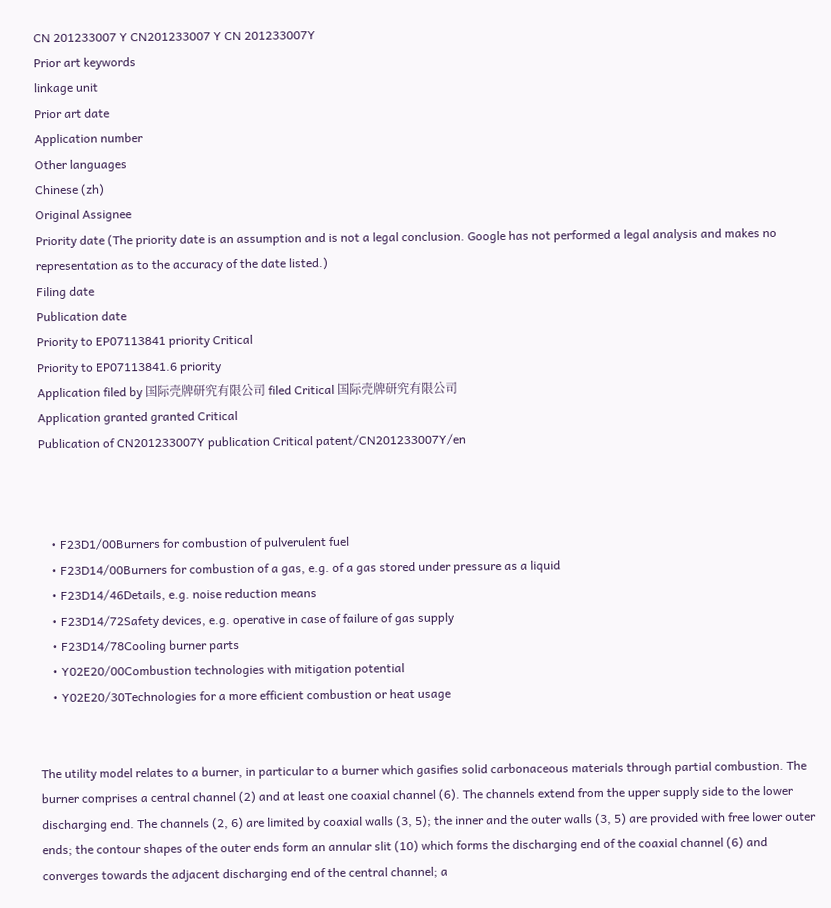CN 201233007 Y CN201233007 Y CN 201233007Y
Prior art keywords
linkage unit
Prior art date
Application number
Other languages
Chinese (zh)
Original Assignee
Priority date (The priority date is an assumption and is not a legal conclusion. Google has not performed a legal analysis and makes no representation as to the accuracy of the date listed.)
Filing date
Publication date
Priority to EP07113841 priority Critical
Priority to EP07113841.6 priority
Application filed by 国际壳牌研究有限公司 filed Critical 国际壳牌研究有限公司
Application granted granted Critical
Publication of CN201233007Y publication Critical patent/CN201233007Y/en



    • F23D1/00Burners for combustion of pulverulent fuel
    • F23D14/00Burners for combustion of a gas, e.g. of a gas stored under pressure as a liquid
    • F23D14/46Details, e.g. noise reduction means
    • F23D14/72Safety devices, e.g. operative in case of failure of gas supply
    • F23D14/78Cooling burner parts
    • Y02E20/00Combustion technologies with mitigation potential
    • Y02E20/30Technologies for a more efficient combustion or heat usage


The utility model relates to a burner, in particular to a burner which gasifies solid carbonaceous materials through partial combustion. The burner comprises a central channel (2) and at least one coaxial channel (6). The channels extend from the upper supply side to the lower discharging end. The channels (2, 6) are limited by coaxial walls (3, 5); the inner and the outer walls (3, 5) are provided with free lower outer ends; the contour shapes of the outer ends form an annular slit (10) which forms the discharging end of the coaxial channel (6) and converges towards the adjacent discharging end of the central channel; a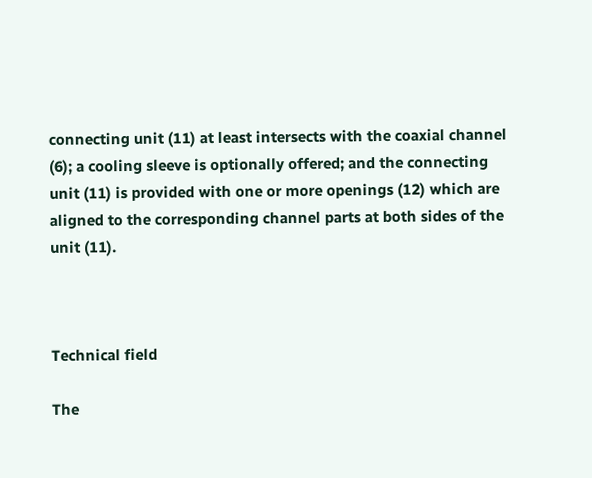connecting unit (11) at least intersects with the coaxial channel (6); a cooling sleeve is optionally offered; and the connecting unit (11) is provided with one or more openings (12) which are aligned to the corresponding channel parts at both sides of the unit (11).



Technical field

The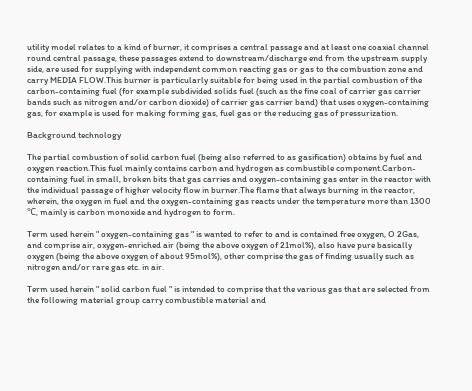utility model relates to a kind of burner, it comprises a central passage and at least one coaxial channel round central passage, these passages extend to downstream/discharge end from the upstream supply side, are used for supplying with independent common reacting gas or gas to the combustion zone and carry MEDIA FLOW.This burner is particularly suitable for being used in the partial combustion of the carbon-containing fuel (for example subdivided solids fuel (such as the fine coal of carrier gas carrier bands such as nitrogen and/or carbon dioxide) of carrier gas carrier band) that uses oxygen-containing gas, for example is used for making forming gas, fuel gas or the reducing gas of pressurization.

Background technology

The partial combustion of solid carbon fuel (being also referred to as gasification) obtains by fuel and oxygen reaction.This fuel mainly contains carbon and hydrogen as combustible component.Carbon-containing fuel in small, broken bits that gas carries and oxygen-containing gas enter in the reactor with the individual passage of higher velocity flow in burner.The flame that always burning in the reactor, wherein, the oxygen in fuel and the oxygen-containing gas reacts under the temperature more than 1300 ℃, mainly is carbon monoxide and hydrogen to form.

Term used herein " oxygen-containing gas " is wanted to refer to and is contained free oxygen, O 2Gas, and comprise air, oxygen-enriched air (being the above oxygen of 21mol%), also have pure basically oxygen (being the above oxygen of about 95mol%), other comprise the gas of finding usually such as nitrogen and/or rare gas etc. in air.

Term used herein " solid carbon fuel " is intended to comprise that the various gas that are selected from the following material group carry combustible material and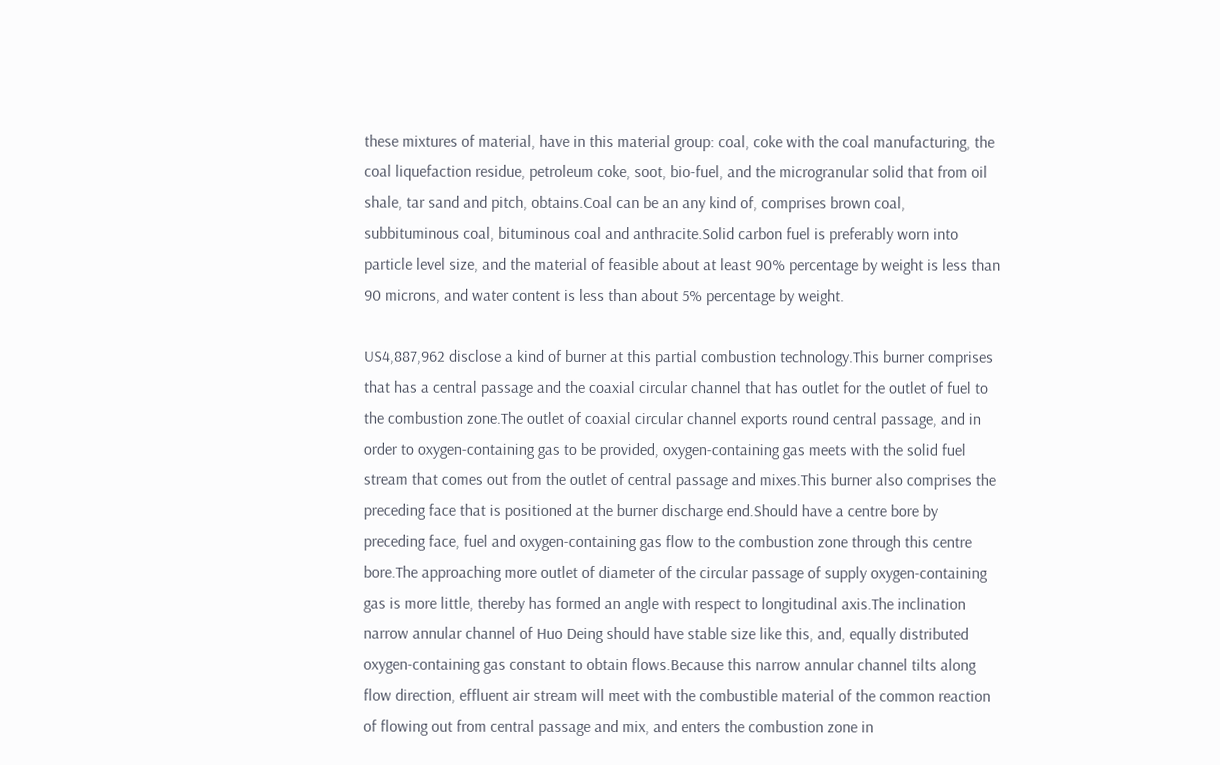these mixtures of material, have in this material group: coal, coke with the coal manufacturing, the coal liquefaction residue, petroleum coke, soot, bio-fuel, and the microgranular solid that from oil shale, tar sand and pitch, obtains.Coal can be an any kind of, comprises brown coal, subbituminous coal, bituminous coal and anthracite.Solid carbon fuel is preferably worn into particle level size, and the material of feasible about at least 90% percentage by weight is less than 90 microns, and water content is less than about 5% percentage by weight.

US4,887,962 disclose a kind of burner at this partial combustion technology.This burner comprises that has a central passage and the coaxial circular channel that has outlet for the outlet of fuel to the combustion zone.The outlet of coaxial circular channel exports round central passage, and in order to oxygen-containing gas to be provided, oxygen-containing gas meets with the solid fuel stream that comes out from the outlet of central passage and mixes.This burner also comprises the preceding face that is positioned at the burner discharge end.Should have a centre bore by preceding face, fuel and oxygen-containing gas flow to the combustion zone through this centre bore.The approaching more outlet of diameter of the circular passage of supply oxygen-containing gas is more little, thereby has formed an angle with respect to longitudinal axis.The inclination narrow annular channel of Huo Deing should have stable size like this, and, equally distributed oxygen-containing gas constant to obtain flows.Because this narrow annular channel tilts along flow direction, effluent air stream will meet with the combustible material of the common reaction of flowing out from central passage and mix, and enters the combustion zone in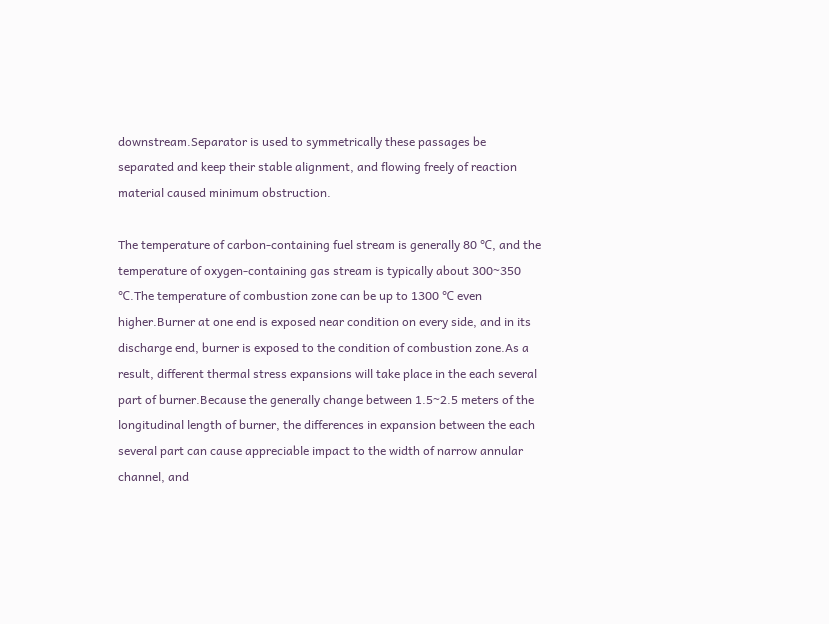downstream.Separator is used to symmetrically these passages be separated and keep their stable alignment, and flowing freely of reaction material caused minimum obstruction.

The temperature of carbon-containing fuel stream is generally 80 ℃, and the temperature of oxygen-containing gas stream is typically about 300~350 ℃.The temperature of combustion zone can be up to 1300 ℃ even higher.Burner at one end is exposed near condition on every side, and in its discharge end, burner is exposed to the condition of combustion zone.As a result, different thermal stress expansions will take place in the each several part of burner.Because the generally change between 1.5~2.5 meters of the longitudinal length of burner, the differences in expansion between the each several part can cause appreciable impact to the width of narrow annular channel, and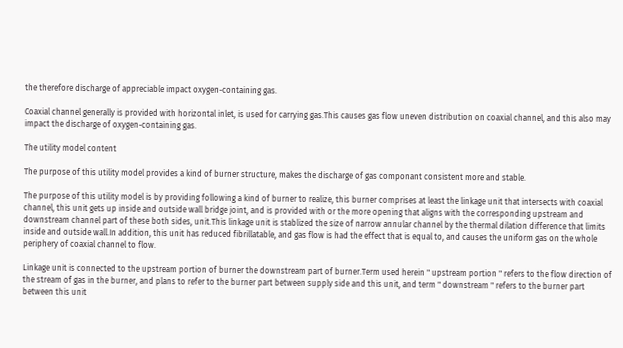the therefore discharge of appreciable impact oxygen-containing gas.

Coaxial channel generally is provided with horizontal inlet, is used for carrying gas.This causes gas flow uneven distribution on coaxial channel, and this also may impact the discharge of oxygen-containing gas.

The utility model content

The purpose of this utility model provides a kind of burner structure, makes the discharge of gas componant consistent more and stable.

The purpose of this utility model is by providing following a kind of burner to realize, this burner comprises at least the linkage unit that intersects with coaxial channel, this unit gets up inside and outside wall bridge joint, and is provided with or the more opening that aligns with the corresponding upstream and downstream channel part of these both sides, unit.This linkage unit is stablized the size of narrow annular channel by the thermal dilation difference that limits inside and outside wall.In addition, this unit has reduced fibrillatable, and gas flow is had the effect that is equal to, and causes the uniform gas on the whole periphery of coaxial channel to flow.

Linkage unit is connected to the upstream portion of burner the downstream part of burner.Term used herein " upstream portion " refers to the flow direction of the stream of gas in the burner, and plans to refer to the burner part between supply side and this unit, and term " downstream " refers to the burner part between this unit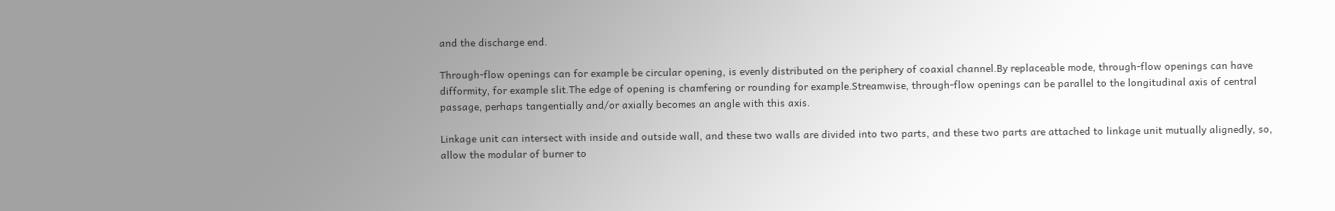and the discharge end.

Through-flow openings can for example be circular opening, is evenly distributed on the periphery of coaxial channel.By replaceable mode, through-flow openings can have difformity, for example slit.The edge of opening is chamfering or rounding for example.Streamwise, through-flow openings can be parallel to the longitudinal axis of central passage, perhaps tangentially and/or axially becomes an angle with this axis.

Linkage unit can intersect with inside and outside wall, and these two walls are divided into two parts, and these two parts are attached to linkage unit mutually alignedly, so, allow the modular of burner to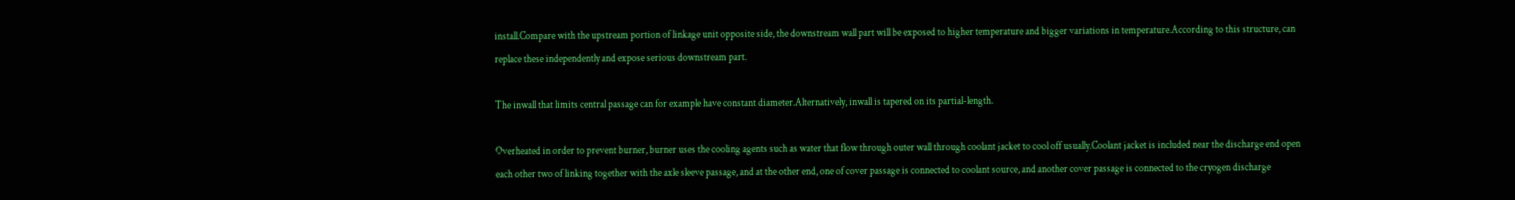install.Compare with the upstream portion of linkage unit opposite side, the downstream wall part will be exposed to higher temperature and bigger variations in temperature.According to this structure, can replace these independently and expose serious downstream part.

The inwall that limits central passage can for example have constant diameter.Alternatively, inwall is tapered on its partial-length.

Overheated in order to prevent burner, burner uses the cooling agents such as water that flow through outer wall through coolant jacket to cool off usually.Coolant jacket is included near the discharge end open each other two of linking together with the axle sleeve passage, and at the other end, one of cover passage is connected to coolant source, and another cover passage is connected to the cryogen discharge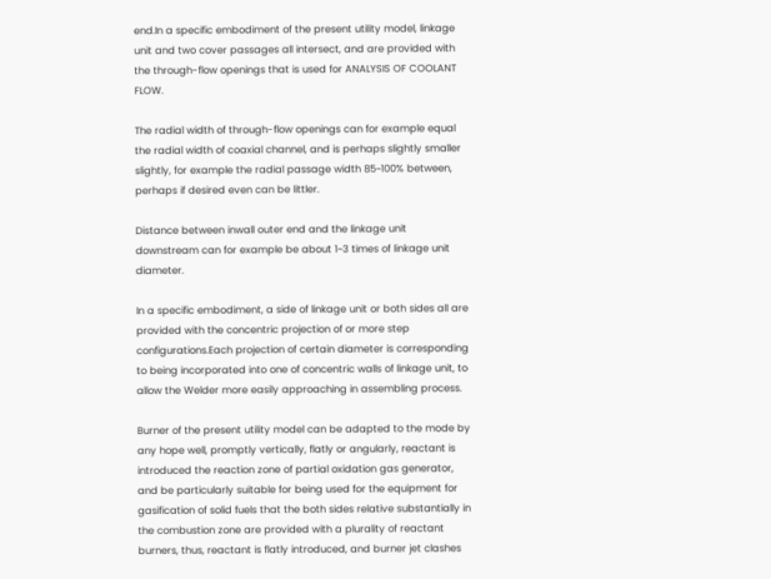end.In a specific embodiment of the present utility model, linkage unit and two cover passages all intersect, and are provided with the through-flow openings that is used for ANALYSIS OF COOLANT FLOW.

The radial width of through-flow openings can for example equal the radial width of coaxial channel, and is perhaps slightly smaller slightly, for example the radial passage width 85~100% between, perhaps if desired even can be littler.

Distance between inwall outer end and the linkage unit downstream can for example be about 1~3 times of linkage unit diameter.

In a specific embodiment, a side of linkage unit or both sides all are provided with the concentric projection of or more step configurations.Each projection of certain diameter is corresponding to being incorporated into one of concentric walls of linkage unit, to allow the Welder more easily approaching in assembling process.

Burner of the present utility model can be adapted to the mode by any hope well, promptly vertically, flatly or angularly, reactant is introduced the reaction zone of partial oxidation gas generator, and be particularly suitable for being used for the equipment for gasification of solid fuels that the both sides relative substantially in the combustion zone are provided with a plurality of reactant burners, thus, reactant is flatly introduced, and burner jet clashes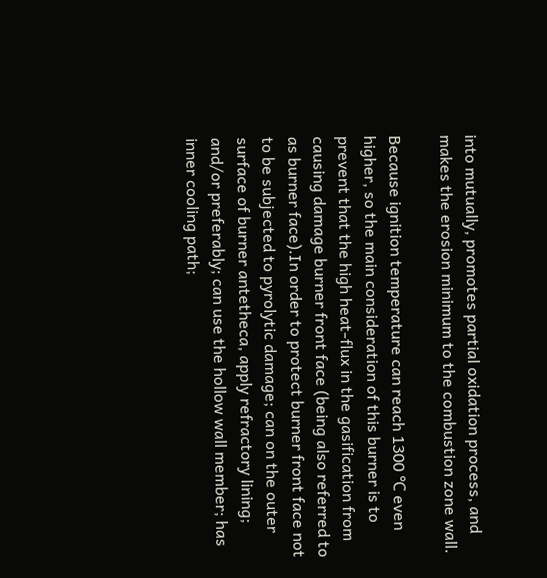into mutually, promotes partial oxidation process, and makes the erosion minimum to the combustion zone wall.

Because ignition temperature can reach 1300 ℃ even higher, so the main consideration of this burner is to prevent that the high heat-flux in the gasification from causing damage burner front face (being also referred to as burner face).In order to protect burner front face not to be subjected to pyrolytic damage; can on the outer surface of burner antetheca, apply refractory lining; and/or preferably; can use the hollow wall member; has inner cooling path;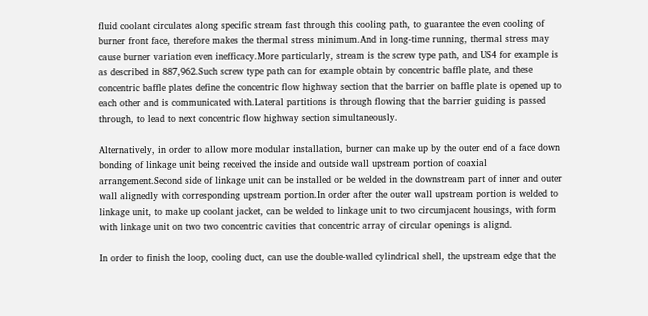fluid coolant circulates along specific stream fast through this cooling path, to guarantee the even cooling of burner front face, therefore makes the thermal stress minimum.And in long-time running, thermal stress may cause burner variation even inefficacy.More particularly, stream is the screw type path, and US4 for example is as described in 887,962.Such screw type path can for example obtain by concentric baffle plate, and these concentric baffle plates define the concentric flow highway section that the barrier on baffle plate is opened up to each other and is communicated with.Lateral partitions is through flowing that the barrier guiding is passed through, to lead to next concentric flow highway section simultaneously.

Alternatively, in order to allow more modular installation, burner can make up by the outer end of a face down bonding of linkage unit being received the inside and outside wall upstream portion of coaxial arrangement.Second side of linkage unit can be installed or be welded in the downstream part of inner and outer wall alignedly with corresponding upstream portion.In order after the outer wall upstream portion is welded to linkage unit, to make up coolant jacket, can be welded to linkage unit to two circumjacent housings, with form with linkage unit on two two concentric cavities that concentric array of circular openings is alignd.

In order to finish the loop, cooling duct, can use the double-walled cylindrical shell, the upstream edge that the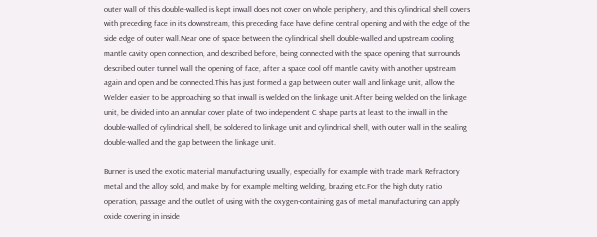outer wall of this double-walled is kept inwall does not cover on whole periphery, and this cylindrical shell covers with preceding face in its downstream, this preceding face have define central opening and with the edge of the side edge of outer wall.Near one of space between the cylindrical shell double-walled and upstream cooling mantle cavity open connection, and described before, being connected with the space opening that surrounds described outer tunnel wall the opening of face, after a space cool off mantle cavity with another upstream again and open and be connected.This has just formed a gap between outer wall and linkage unit, allow the Welder easier to be approaching so that inwall is welded on the linkage unit.After being welded on the linkage unit, be divided into an annular cover plate of two independent C shape parts at least to the inwall in the double-walled of cylindrical shell, be soldered to linkage unit and cylindrical shell, with outer wall in the sealing double-walled and the gap between the linkage unit.

Burner is used the exotic material manufacturing usually, especially for example with trade mark Refractory metal and the alloy sold, and make by for example melting welding, brazing etc.For the high duty ratio operation, passage and the outlet of using with the oxygen-containing gas of metal manufacturing can apply oxide covering in inside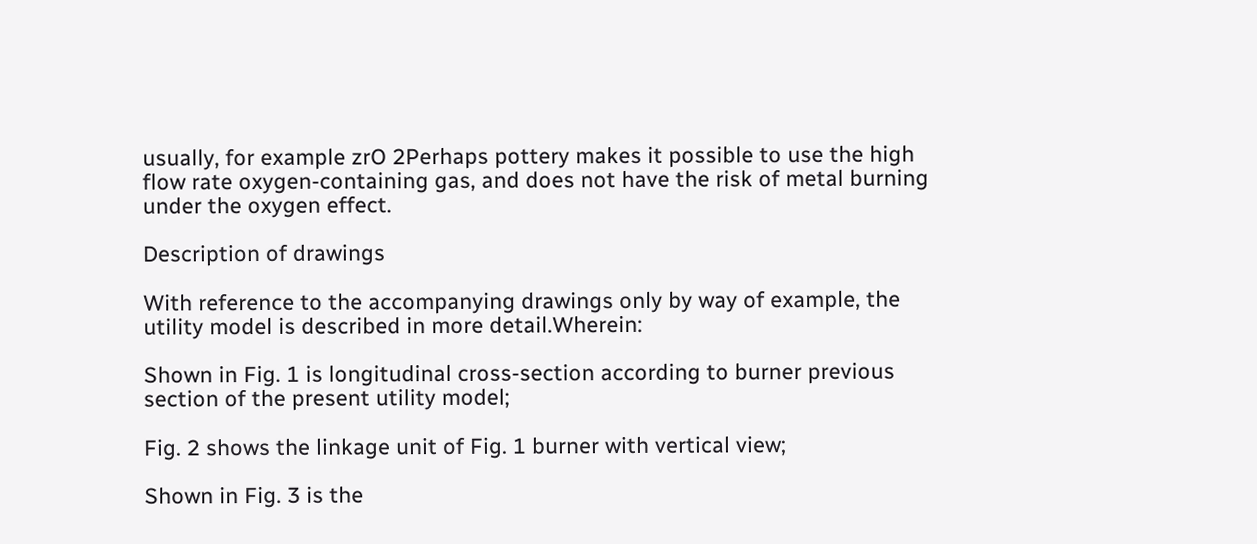usually, for example zrO 2Perhaps pottery makes it possible to use the high flow rate oxygen-containing gas, and does not have the risk of metal burning under the oxygen effect.

Description of drawings

With reference to the accompanying drawings only by way of example, the utility model is described in more detail.Wherein:

Shown in Fig. 1 is longitudinal cross-section according to burner previous section of the present utility model;

Fig. 2 shows the linkage unit of Fig. 1 burner with vertical view;

Shown in Fig. 3 is the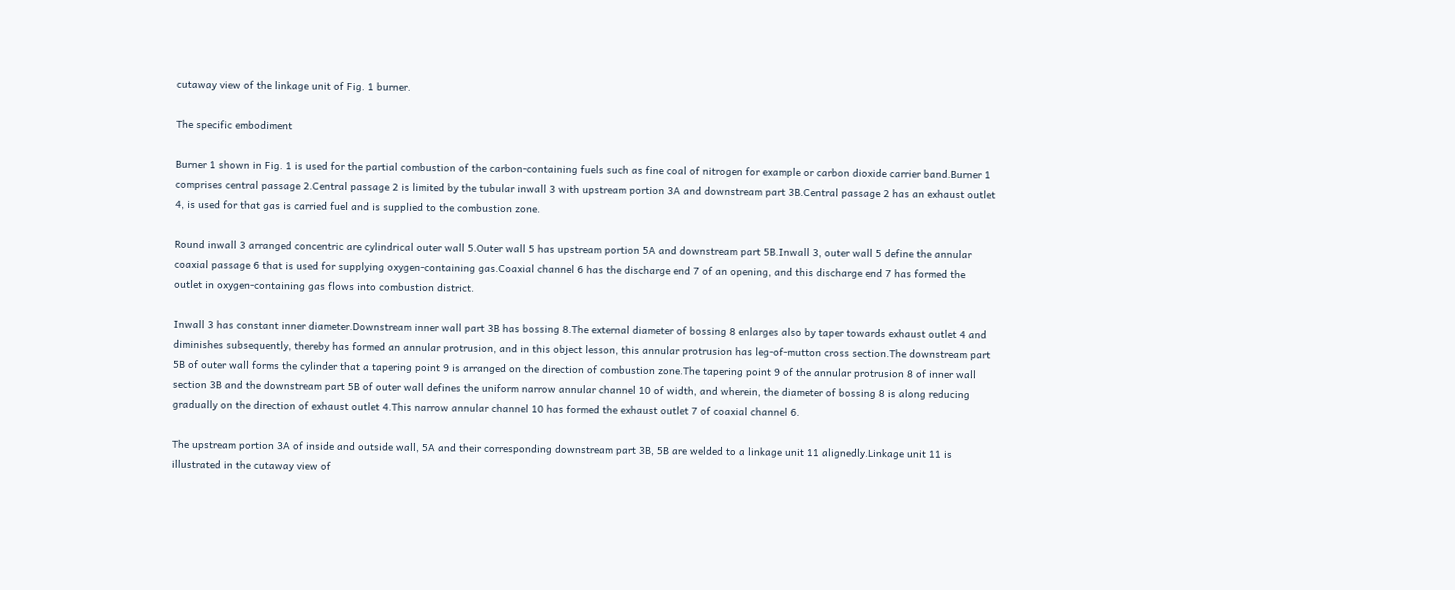cutaway view of the linkage unit of Fig. 1 burner.

The specific embodiment

Burner 1 shown in Fig. 1 is used for the partial combustion of the carbon-containing fuels such as fine coal of nitrogen for example or carbon dioxide carrier band.Burner 1 comprises central passage 2.Central passage 2 is limited by the tubular inwall 3 with upstream portion 3A and downstream part 3B.Central passage 2 has an exhaust outlet 4, is used for that gas is carried fuel and is supplied to the combustion zone.

Round inwall 3 arranged concentric are cylindrical outer wall 5.Outer wall 5 has upstream portion 5A and downstream part 5B.Inwall 3, outer wall 5 define the annular coaxial passage 6 that is used for supplying oxygen-containing gas.Coaxial channel 6 has the discharge end 7 of an opening, and this discharge end 7 has formed the outlet in oxygen-containing gas flows into combustion district.

Inwall 3 has constant inner diameter.Downstream inner wall part 3B has bossing 8.The external diameter of bossing 8 enlarges also by taper towards exhaust outlet 4 and diminishes subsequently, thereby has formed an annular protrusion, and in this object lesson, this annular protrusion has leg-of-mutton cross section.The downstream part 5B of outer wall forms the cylinder that a tapering point 9 is arranged on the direction of combustion zone.The tapering point 9 of the annular protrusion 8 of inner wall section 3B and the downstream part 5B of outer wall defines the uniform narrow annular channel 10 of width, and wherein, the diameter of bossing 8 is along reducing gradually on the direction of exhaust outlet 4.This narrow annular channel 10 has formed the exhaust outlet 7 of coaxial channel 6.

The upstream portion 3A of inside and outside wall, 5A and their corresponding downstream part 3B, 5B are welded to a linkage unit 11 alignedly.Linkage unit 11 is illustrated in the cutaway view of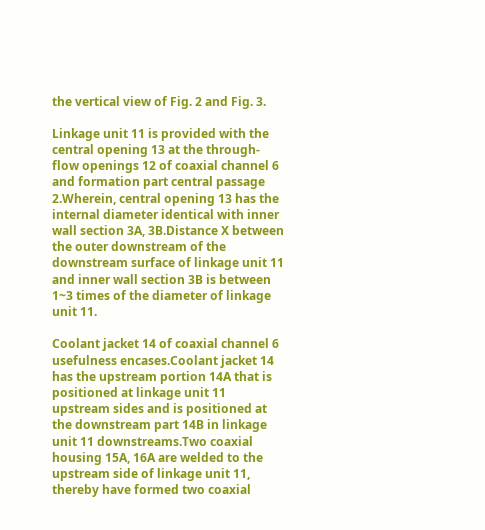the vertical view of Fig. 2 and Fig. 3.

Linkage unit 11 is provided with the central opening 13 at the through-flow openings 12 of coaxial channel 6 and formation part central passage 2.Wherein, central opening 13 has the internal diameter identical with inner wall section 3A, 3B.Distance X between the outer downstream of the downstream surface of linkage unit 11 and inner wall section 3B is between 1~3 times of the diameter of linkage unit 11.

Coolant jacket 14 of coaxial channel 6 usefulness encases.Coolant jacket 14 has the upstream portion 14A that is positioned at linkage unit 11 upstream sides and is positioned at the downstream part 14B in linkage unit 11 downstreams.Two coaxial housing 15A, 16A are welded to the upstream side of linkage unit 11, thereby have formed two coaxial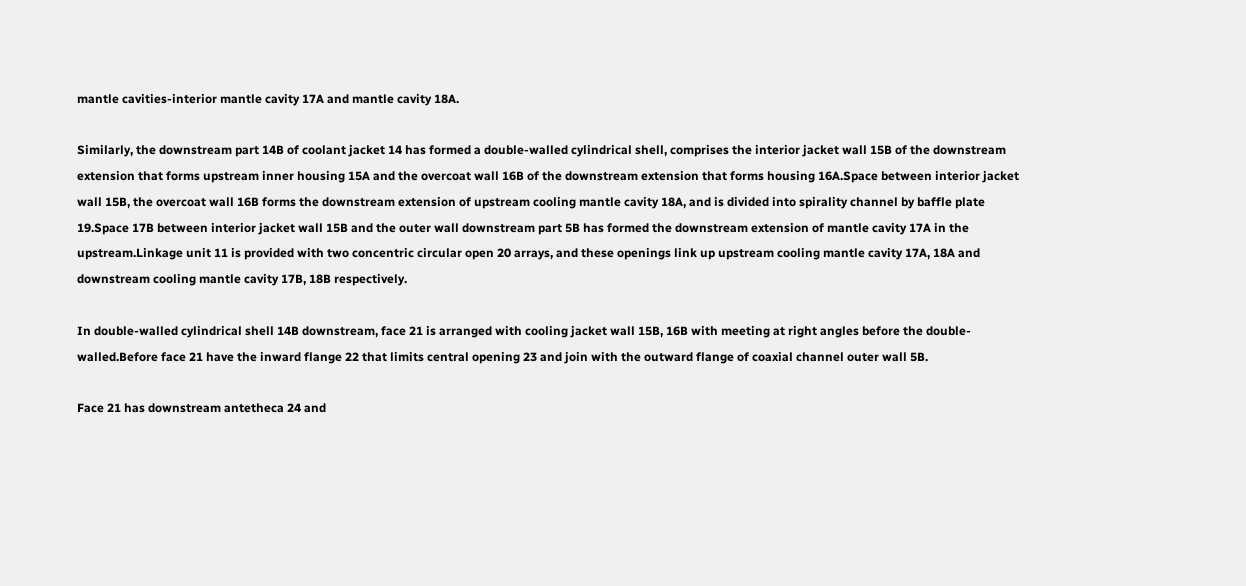mantle cavities-interior mantle cavity 17A and mantle cavity 18A.

Similarly, the downstream part 14B of coolant jacket 14 has formed a double-walled cylindrical shell, comprises the interior jacket wall 15B of the downstream extension that forms upstream inner housing 15A and the overcoat wall 16B of the downstream extension that forms housing 16A.Space between interior jacket wall 15B, the overcoat wall 16B forms the downstream extension of upstream cooling mantle cavity 18A, and is divided into spirality channel by baffle plate 19.Space 17B between interior jacket wall 15B and the outer wall downstream part 5B has formed the downstream extension of mantle cavity 17A in the upstream.Linkage unit 11 is provided with two concentric circular open 20 arrays, and these openings link up upstream cooling mantle cavity 17A, 18A and downstream cooling mantle cavity 17B, 18B respectively.

In double-walled cylindrical shell 14B downstream, face 21 is arranged with cooling jacket wall 15B, 16B with meeting at right angles before the double-walled.Before face 21 have the inward flange 22 that limits central opening 23 and join with the outward flange of coaxial channel outer wall 5B.

Face 21 has downstream antetheca 24 and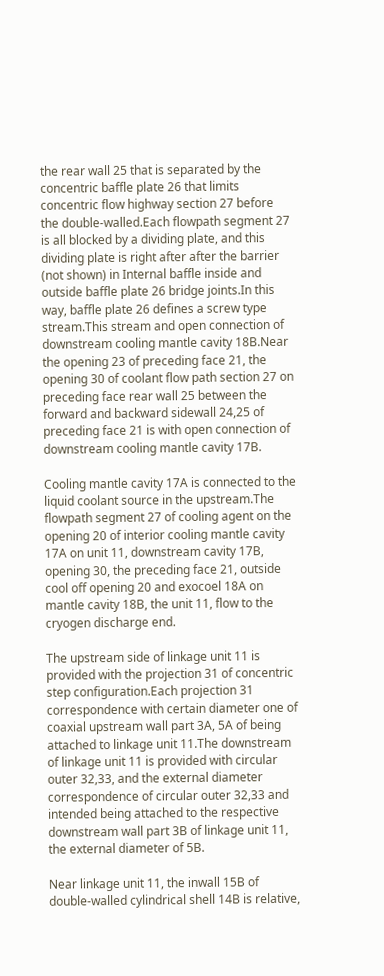the rear wall 25 that is separated by the concentric baffle plate 26 that limits concentric flow highway section 27 before the double-walled.Each flowpath segment 27 is all blocked by a dividing plate, and this dividing plate is right after after the barrier (not shown) in Internal baffle inside and outside baffle plate 26 bridge joints.In this way, baffle plate 26 defines a screw type stream.This stream and open connection of downstream cooling mantle cavity 18B.Near the opening 23 of preceding face 21, the opening 30 of coolant flow path section 27 on preceding face rear wall 25 between the forward and backward sidewall 24,25 of preceding face 21 is with open connection of downstream cooling mantle cavity 17B.

Cooling mantle cavity 17A is connected to the liquid coolant source in the upstream.The flowpath segment 27 of cooling agent on the opening 20 of interior cooling mantle cavity 17A on unit 11, downstream cavity 17B, opening 30, the preceding face 21, outside cool off opening 20 and exocoel 18A on mantle cavity 18B, the unit 11, flow to the cryogen discharge end.

The upstream side of linkage unit 11 is provided with the projection 31 of concentric step configuration.Each projection 31 correspondence with certain diameter one of coaxial upstream wall part 3A, 5A of being attached to linkage unit 11.The downstream of linkage unit 11 is provided with circular outer 32,33, and the external diameter correspondence of circular outer 32,33 and intended being attached to the respective downstream wall part 3B of linkage unit 11, the external diameter of 5B.

Near linkage unit 11, the inwall 15B of double-walled cylindrical shell 14B is relative,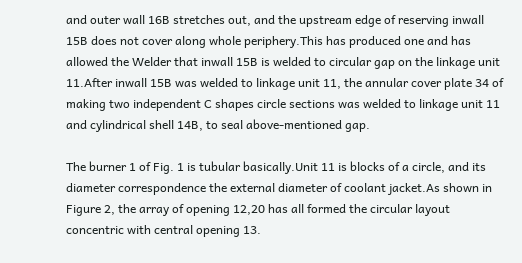and outer wall 16B stretches out, and the upstream edge of reserving inwall 15B does not cover along whole periphery.This has produced one and has allowed the Welder that inwall 15B is welded to circular gap on the linkage unit 11.After inwall 15B was welded to linkage unit 11, the annular cover plate 34 of making two independent C shapes circle sections was welded to linkage unit 11 and cylindrical shell 14B, to seal above-mentioned gap.

The burner 1 of Fig. 1 is tubular basically.Unit 11 is blocks of a circle, and its diameter correspondence the external diameter of coolant jacket.As shown in Figure 2, the array of opening 12,20 has all formed the circular layout concentric with central opening 13.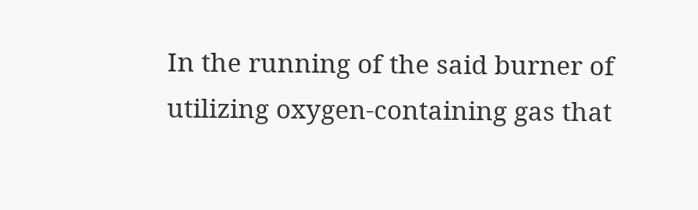In the running of the said burner of utilizing oxygen-containing gas that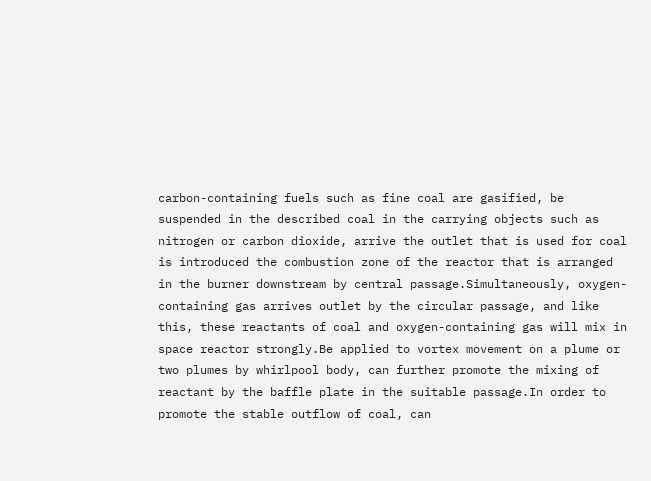carbon-containing fuels such as fine coal are gasified, be suspended in the described coal in the carrying objects such as nitrogen or carbon dioxide, arrive the outlet that is used for coal is introduced the combustion zone of the reactor that is arranged in the burner downstream by central passage.Simultaneously, oxygen-containing gas arrives outlet by the circular passage, and like this, these reactants of coal and oxygen-containing gas will mix in space reactor strongly.Be applied to vortex movement on a plume or two plumes by whirlpool body, can further promote the mixing of reactant by the baffle plate in the suitable passage.In order to promote the stable outflow of coal, can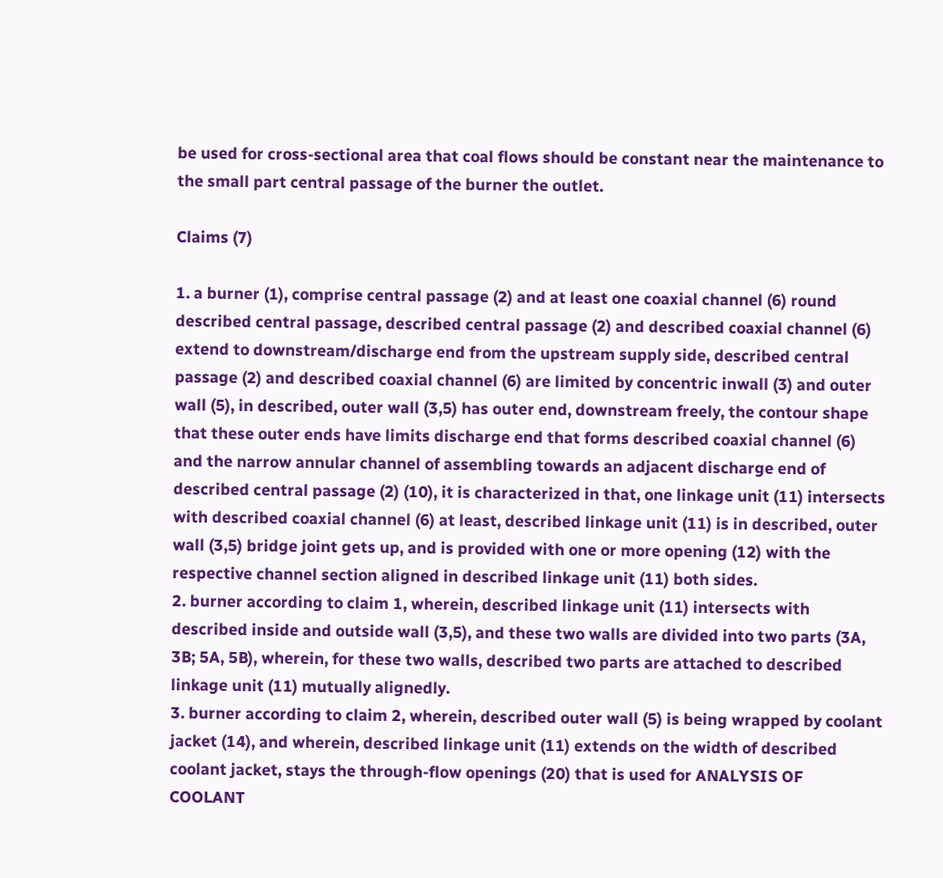be used for cross-sectional area that coal flows should be constant near the maintenance to the small part central passage of the burner the outlet.

Claims (7)

1. a burner (1), comprise central passage (2) and at least one coaxial channel (6) round described central passage, described central passage (2) and described coaxial channel (6) extend to downstream/discharge end from the upstream supply side, described central passage (2) and described coaxial channel (6) are limited by concentric inwall (3) and outer wall (5), in described, outer wall (3,5) has outer end, downstream freely, the contour shape that these outer ends have limits discharge end that forms described coaxial channel (6) and the narrow annular channel of assembling towards an adjacent discharge end of described central passage (2) (10), it is characterized in that, one linkage unit (11) intersects with described coaxial channel (6) at least, described linkage unit (11) is in described, outer wall (3,5) bridge joint gets up, and is provided with one or more opening (12) with the respective channel section aligned in described linkage unit (11) both sides.
2. burner according to claim 1, wherein, described linkage unit (11) intersects with described inside and outside wall (3,5), and these two walls are divided into two parts (3A, 3B; 5A, 5B), wherein, for these two walls, described two parts are attached to described linkage unit (11) mutually alignedly.
3. burner according to claim 2, wherein, described outer wall (5) is being wrapped by coolant jacket (14), and wherein, described linkage unit (11) extends on the width of described coolant jacket, stays the through-flow openings (20) that is used for ANALYSIS OF COOLANT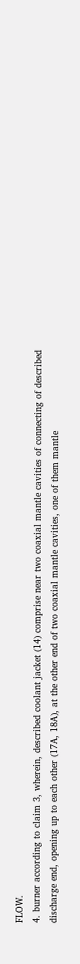FLOW.
4. burner according to claim 3, wherein, described coolant jacket (14) comprise near two coaxial mantle cavities of connecting of described discharge end, opening up to each other (17A, 18A), at the other end of two coaxial mantle cavities, one of them mantle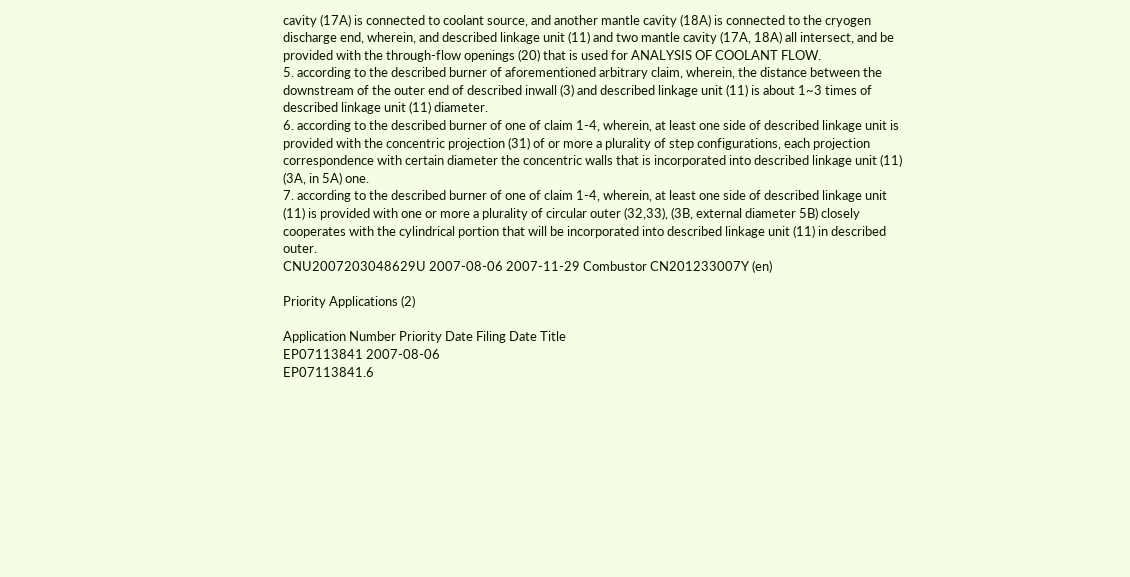cavity (17A) is connected to coolant source, and another mantle cavity (18A) is connected to the cryogen discharge end, wherein, and described linkage unit (11) and two mantle cavity (17A, 18A) all intersect, and be provided with the through-flow openings (20) that is used for ANALYSIS OF COOLANT FLOW.
5. according to the described burner of aforementioned arbitrary claim, wherein, the distance between the downstream of the outer end of described inwall (3) and described linkage unit (11) is about 1~3 times of described linkage unit (11) diameter.
6. according to the described burner of one of claim 1-4, wherein, at least one side of described linkage unit is provided with the concentric projection (31) of or more a plurality of step configurations, each projection correspondence with certain diameter the concentric walls that is incorporated into described linkage unit (11) (3A, in 5A) one.
7. according to the described burner of one of claim 1-4, wherein, at least one side of described linkage unit (11) is provided with one or more a plurality of circular outer (32,33), (3B, external diameter 5B) closely cooperates with the cylindrical portion that will be incorporated into described linkage unit (11) in described outer.
CNU2007203048629U 2007-08-06 2007-11-29 Combustor CN201233007Y (en)

Priority Applications (2)

Application Number Priority Date Filing Date Title
EP07113841 2007-08-06
EP07113841.6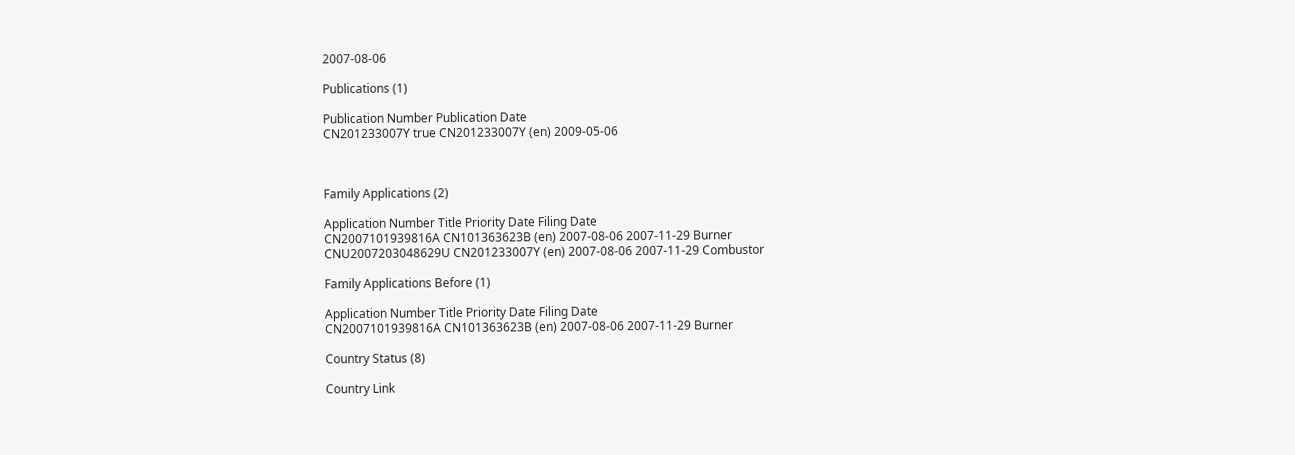2007-08-06

Publications (1)

Publication Number Publication Date
CN201233007Y true CN201233007Y (en) 2009-05-06



Family Applications (2)

Application Number Title Priority Date Filing Date
CN2007101939816A CN101363623B (en) 2007-08-06 2007-11-29 Burner
CNU2007203048629U CN201233007Y (en) 2007-08-06 2007-11-29 Combustor

Family Applications Before (1)

Application Number Title Priority Date Filing Date
CN2007101939816A CN101363623B (en) 2007-08-06 2007-11-29 Burner

Country Status (8)

Country Link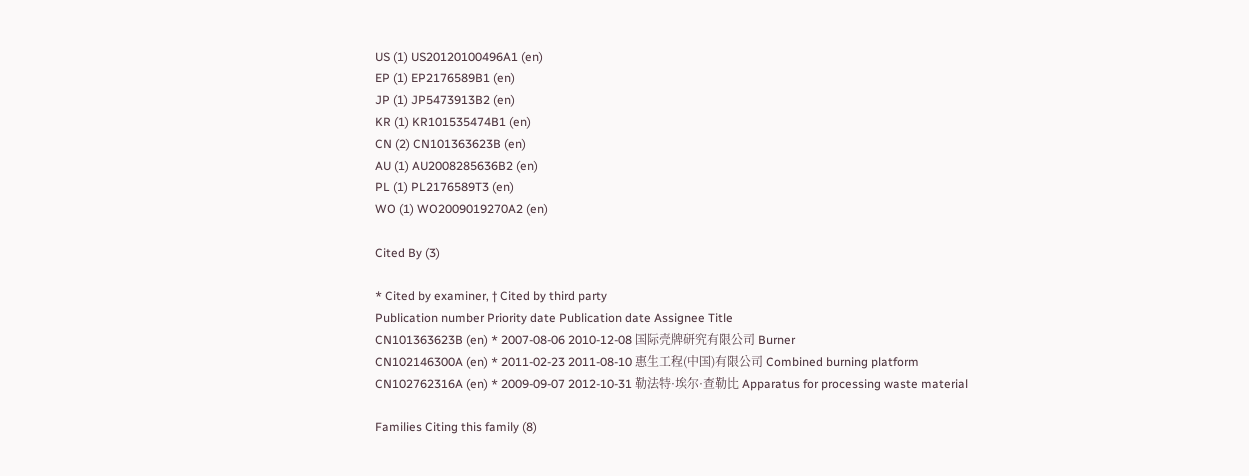US (1) US20120100496A1 (en)
EP (1) EP2176589B1 (en)
JP (1) JP5473913B2 (en)
KR (1) KR101535474B1 (en)
CN (2) CN101363623B (en)
AU (1) AU2008285636B2 (en)
PL (1) PL2176589T3 (en)
WO (1) WO2009019270A2 (en)

Cited By (3)

* Cited by examiner, † Cited by third party
Publication number Priority date Publication date Assignee Title
CN101363623B (en) * 2007-08-06 2010-12-08 国际壳牌研究有限公司 Burner
CN102146300A (en) * 2011-02-23 2011-08-10 惠生工程(中国)有限公司 Combined burning platform
CN102762316A (en) * 2009-09-07 2012-10-31 勒法特·埃尔·查勒比 Apparatus for processing waste material

Families Citing this family (8)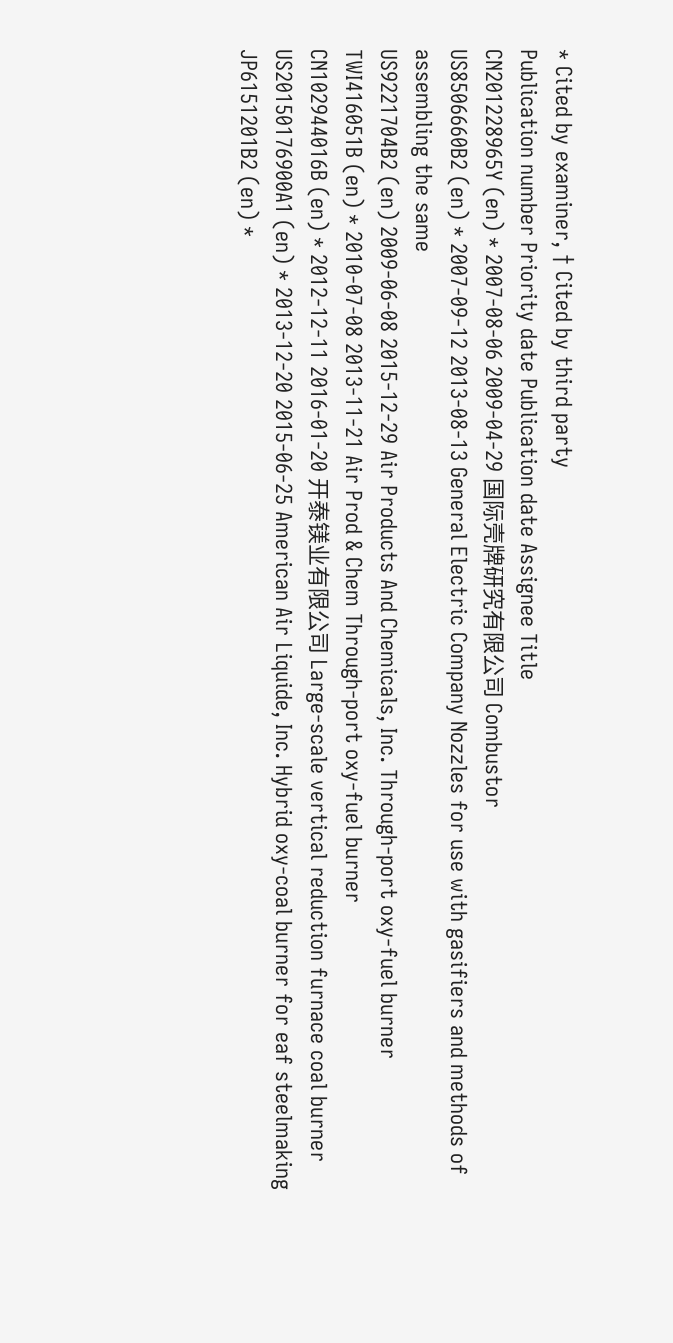* Cited by examiner, † Cited by third party
Publication number Priority date Publication date Assignee Title
CN201228965Y (en) * 2007-08-06 2009-04-29 国际壳牌研究有限公司 Combustor
US8506660B2 (en) * 2007-09-12 2013-08-13 General Electric Company Nozzles for use with gasifiers and methods of assembling the same
US9221704B2 (en) 2009-06-08 2015-12-29 Air Products And Chemicals, Inc. Through-port oxy-fuel burner
TWI416051B (en) * 2010-07-08 2013-11-21 Air Prod & Chem Through-port oxy-fuel burner
CN102944016B (en) * 2012-12-11 2016-01-20 开泰镁业有限公司 Large-scale vertical reduction furnace coal burner
US20150176900A1 (en) * 2013-12-20 2015-06-25 American Air Liquide, Inc. Hybrid oxy-coal burner for eaf steelmaking
JP6151201B2 (en) *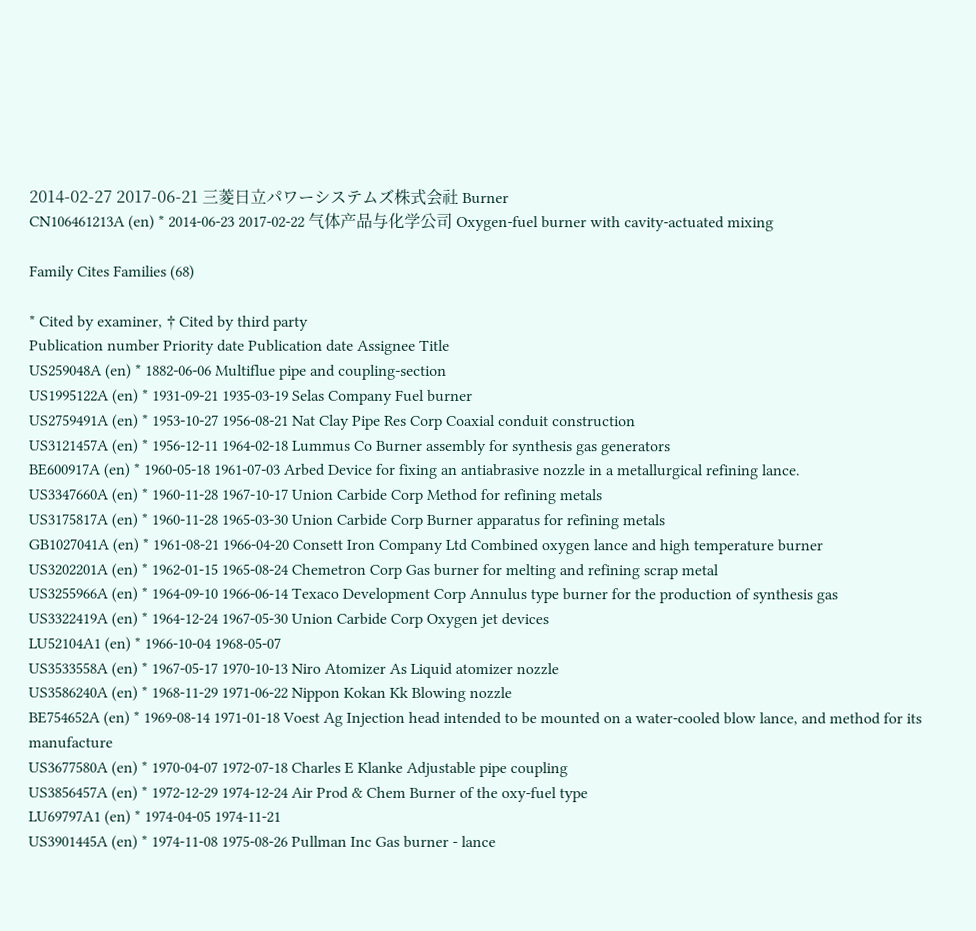2014-02-27 2017-06-21 三菱日立パワーシステムズ株式会社 Burner
CN106461213A (en) * 2014-06-23 2017-02-22 气体产品与化学公司 Oxygen-fuel burner with cavity-actuated mixing

Family Cites Families (68)

* Cited by examiner, † Cited by third party
Publication number Priority date Publication date Assignee Title
US259048A (en) * 1882-06-06 Multiflue pipe and coupling-section
US1995122A (en) * 1931-09-21 1935-03-19 Selas Company Fuel burner
US2759491A (en) * 1953-10-27 1956-08-21 Nat Clay Pipe Res Corp Coaxial conduit construction
US3121457A (en) * 1956-12-11 1964-02-18 Lummus Co Burner assembly for synthesis gas generators
BE600917A (en) * 1960-05-18 1961-07-03 Arbed Device for fixing an antiabrasive nozzle in a metallurgical refining lance.
US3347660A (en) * 1960-11-28 1967-10-17 Union Carbide Corp Method for refining metals
US3175817A (en) * 1960-11-28 1965-03-30 Union Carbide Corp Burner apparatus for refining metals
GB1027041A (en) * 1961-08-21 1966-04-20 Consett Iron Company Ltd Combined oxygen lance and high temperature burner
US3202201A (en) * 1962-01-15 1965-08-24 Chemetron Corp Gas burner for melting and refining scrap metal
US3255966A (en) * 1964-09-10 1966-06-14 Texaco Development Corp Annulus type burner for the production of synthesis gas
US3322419A (en) * 1964-12-24 1967-05-30 Union Carbide Corp Oxygen jet devices
LU52104A1 (en) * 1966-10-04 1968-05-07
US3533558A (en) * 1967-05-17 1970-10-13 Niro Atomizer As Liquid atomizer nozzle
US3586240A (en) * 1968-11-29 1971-06-22 Nippon Kokan Kk Blowing nozzle
BE754652A (en) * 1969-08-14 1971-01-18 Voest Ag Injection head intended to be mounted on a water-cooled blow lance, and method for its manufacture
US3677580A (en) * 1970-04-07 1972-07-18 Charles E Klanke Adjustable pipe coupling
US3856457A (en) * 1972-12-29 1974-12-24 Air Prod & Chem Burner of the oxy-fuel type
LU69797A1 (en) * 1974-04-05 1974-11-21
US3901445A (en) * 1974-11-08 1975-08-26 Pullman Inc Gas burner - lance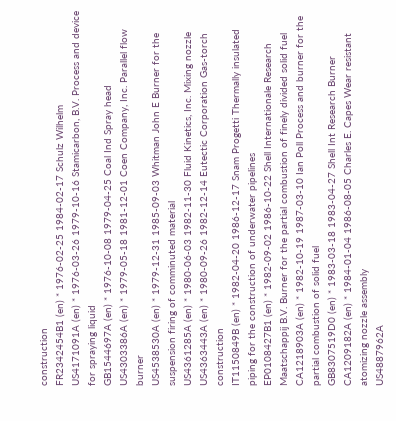construction
FR2342454B1 (en) * 1976-02-25 1984-02-17 Schulz Wilhelm
US4171091A (en) * 1976-03-26 1979-10-16 Stamicarbon, B.V. Process and device for spraying liquid
GB1544697A (en) * 1976-10-08 1979-04-25 Coal Ind Spray head
US4303386A (en) * 1979-05-18 1981-12-01 Coen Company, Inc. Parallel flow burner
US4538530A (en) * 1979-12-31 1985-09-03 Whitman John E Burner for the suspension firing of comminuted material
US4361285A (en) * 1980-06-03 1982-11-30 Fluid Kinetics, Inc. Mixing nozzle
US4363443A (en) * 1980-09-26 1982-12-14 Eutectic Corporation Gas-torch construction
IT1150849B (en) * 1982-04-20 1986-12-17 Snam Progetti Thermally insulated piping for the construction of underwater pipelines
EP0108427B1 (en) * 1982-09-02 1986-10-22 Shell Internationale Research Maatschappij B.V. Burner for the partial combustion of finely divided solid fuel
CA1218903A (en) * 1982-10-19 1987-03-10 Ian Poll Process and burner for the partial combustion of solid fuel
GB8307519D0 (en) * 1983-03-18 1983-04-27 Shell Int Research Burner
CA1209182A (en) * 1984-01-04 1986-08-05 Charles E. Capes Wear resistant atomizing nozzle assembly
US4887962A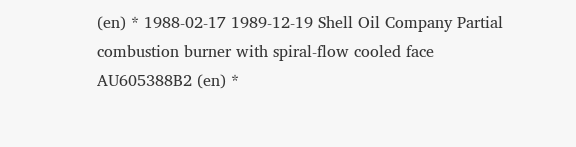(en) * 1988-02-17 1989-12-19 Shell Oil Company Partial combustion burner with spiral-flow cooled face
AU605388B2 (en) *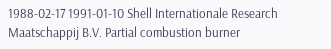1988-02-17 1991-01-10 Shell Internationale Research Maatschappij B.V. Partial combustion burner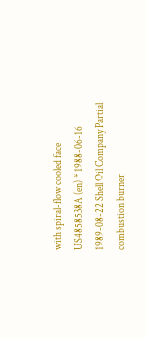with spiral-flow cooled face
US4858538A (en) * 1988-06-16 1989-08-22 Shell Oil Company Partial combustion burner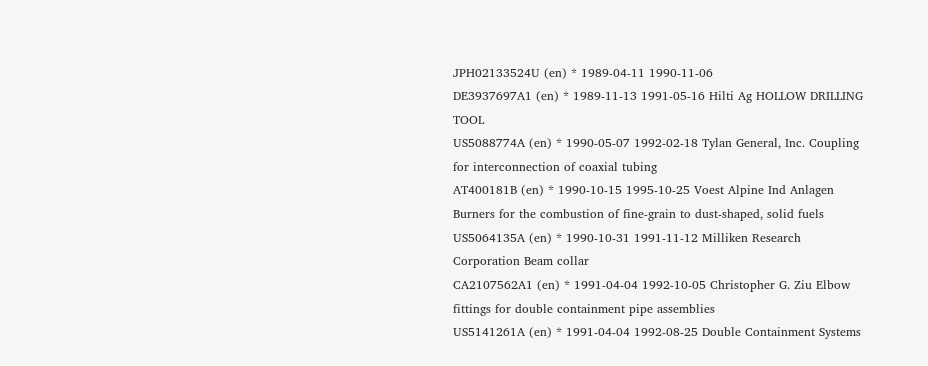JPH02133524U (en) * 1989-04-11 1990-11-06
DE3937697A1 (en) * 1989-11-13 1991-05-16 Hilti Ag HOLLOW DRILLING TOOL
US5088774A (en) * 1990-05-07 1992-02-18 Tylan General, Inc. Coupling for interconnection of coaxial tubing
AT400181B (en) * 1990-10-15 1995-10-25 Voest Alpine Ind Anlagen Burners for the combustion of fine-grain to dust-shaped, solid fuels
US5064135A (en) * 1990-10-31 1991-11-12 Milliken Research Corporation Beam collar
CA2107562A1 (en) * 1991-04-04 1992-10-05 Christopher G. Ziu Elbow fittings for double containment pipe assemblies
US5141261A (en) * 1991-04-04 1992-08-25 Double Containment Systems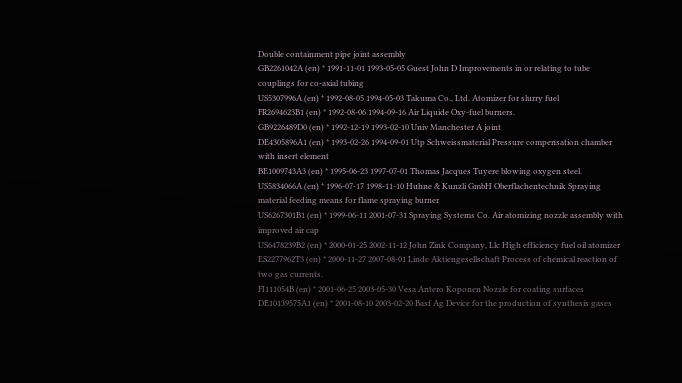Double containment pipe joint assembly
GB2261042A (en) * 1991-11-01 1993-05-05 Guest John D Improvements in or relating to tube couplings for co-axial tubing
US5307996A (en) * 1992-08-05 1994-05-03 Takuma Co., Ltd. Atomizer for slurry fuel
FR2694623B1 (en) * 1992-08-06 1994-09-16 Air Liquide Oxy-fuel burners.
GB9226489D0 (en) * 1992-12-19 1993-02-10 Univ Manchester A joint
DE4305896A1 (en) * 1993-02-26 1994-09-01 Utp Schweissmaterial Pressure compensation chamber with insert element
BE1009743A3 (en) * 1995-06-23 1997-07-01 Thomas Jacques Tuyere blowing oxygen steel.
US5834066A (en) * 1996-07-17 1998-11-10 Huhne & Kunzli GmbH Oberflachentechnik Spraying material feeding means for flame spraying burner
US6267301B1 (en) * 1999-06-11 2001-07-31 Spraying Systems Co. Air atomizing nozzle assembly with improved air cap
US6478239B2 (en) * 2000-01-25 2002-11-12 John Zink Company, Llc High efficiency fuel oil atomizer
ES2277962T3 (en) * 2000-11-27 2007-08-01 Linde Aktiengesellschaft Process of chemical reaction of two gas currents.
FI111054B (en) * 2001-06-25 2003-05-30 Vesa Antero Koponen Nozzle for coating surfaces
DE10139575A1 (en) * 2001-08-10 2003-02-20 Basf Ag Device for the production of synthesis gases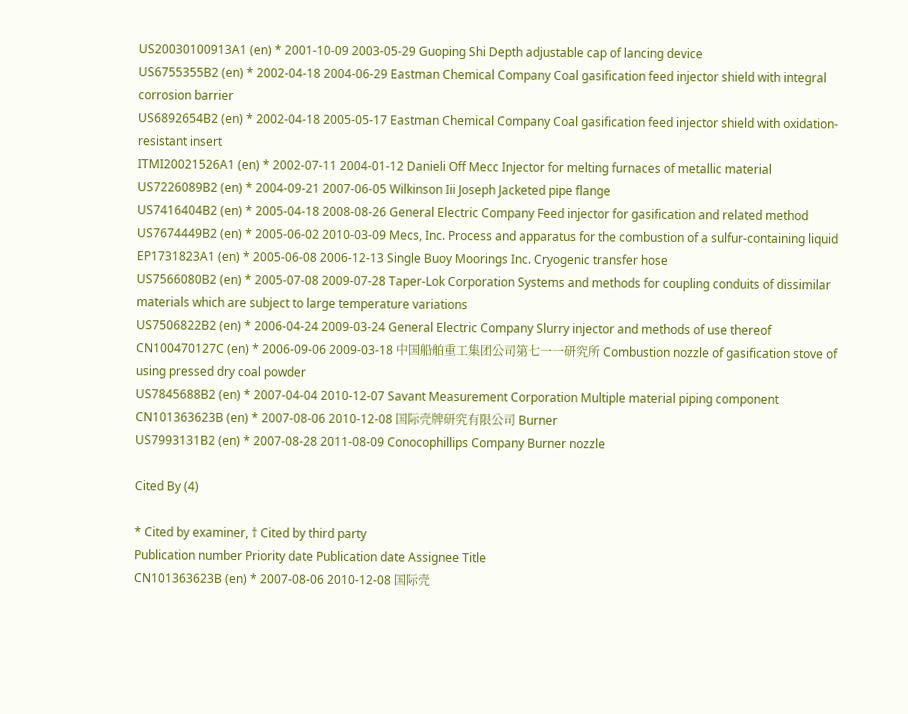US20030100913A1 (en) * 2001-10-09 2003-05-29 Guoping Shi Depth adjustable cap of lancing device
US6755355B2 (en) * 2002-04-18 2004-06-29 Eastman Chemical Company Coal gasification feed injector shield with integral corrosion barrier
US6892654B2 (en) * 2002-04-18 2005-05-17 Eastman Chemical Company Coal gasification feed injector shield with oxidation-resistant insert
ITMI20021526A1 (en) * 2002-07-11 2004-01-12 Danieli Off Mecc Injector for melting furnaces of metallic material
US7226089B2 (en) * 2004-09-21 2007-06-05 Wilkinson Iii Joseph Jacketed pipe flange
US7416404B2 (en) * 2005-04-18 2008-08-26 General Electric Company Feed injector for gasification and related method
US7674449B2 (en) * 2005-06-02 2010-03-09 Mecs, Inc. Process and apparatus for the combustion of a sulfur-containing liquid
EP1731823A1 (en) * 2005-06-08 2006-12-13 Single Buoy Moorings Inc. Cryogenic transfer hose
US7566080B2 (en) * 2005-07-08 2009-07-28 Taper-Lok Corporation Systems and methods for coupling conduits of dissimilar materials which are subject to large temperature variations
US7506822B2 (en) * 2006-04-24 2009-03-24 General Electric Company Slurry injector and methods of use thereof
CN100470127C (en) * 2006-09-06 2009-03-18 中国船舶重工集团公司第七一一研究所 Combustion nozzle of gasification stove of using pressed dry coal powder
US7845688B2 (en) * 2007-04-04 2010-12-07 Savant Measurement Corporation Multiple material piping component
CN101363623B (en) * 2007-08-06 2010-12-08 国际壳牌研究有限公司 Burner
US7993131B2 (en) * 2007-08-28 2011-08-09 Conocophillips Company Burner nozzle

Cited By (4)

* Cited by examiner, † Cited by third party
Publication number Priority date Publication date Assignee Title
CN101363623B (en) * 2007-08-06 2010-12-08 国际壳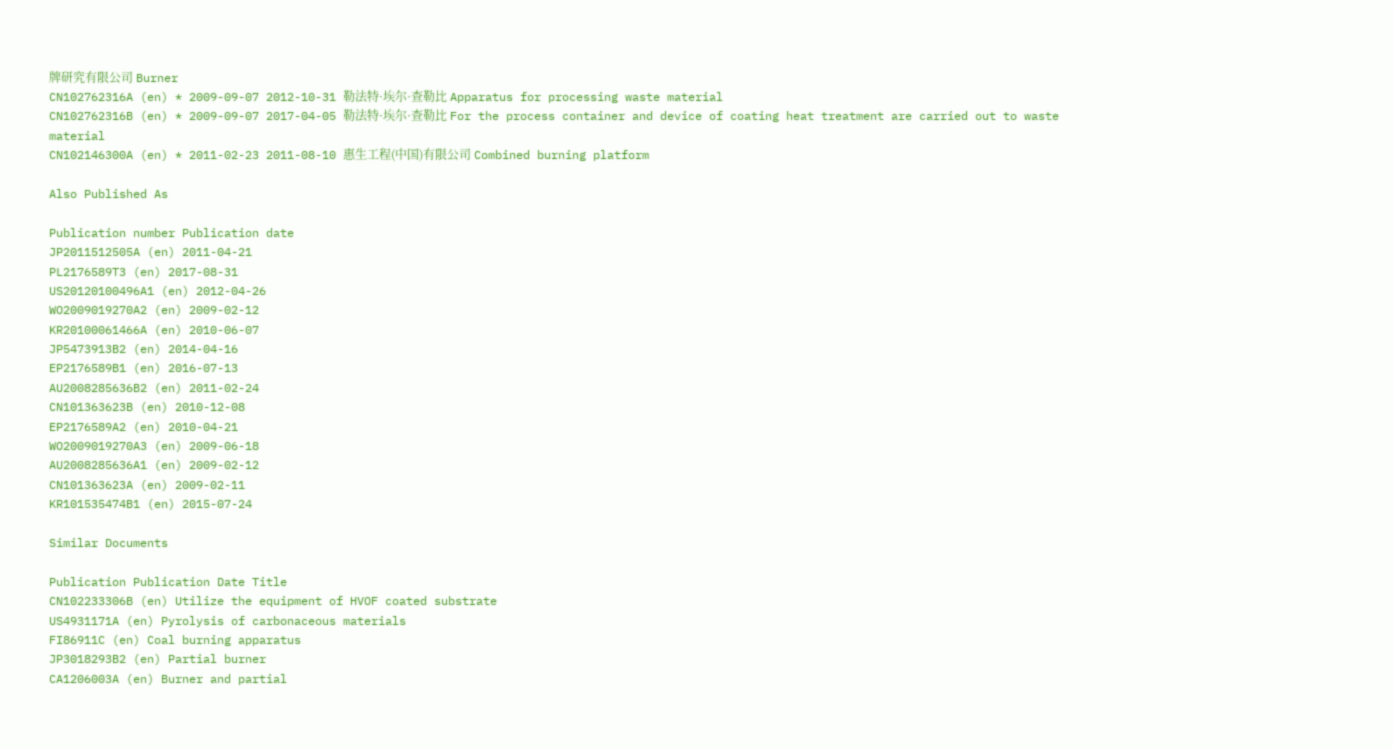牌研究有限公司 Burner
CN102762316A (en) * 2009-09-07 2012-10-31 勒法特·埃尔·查勒比 Apparatus for processing waste material
CN102762316B (en) * 2009-09-07 2017-04-05 勒法特·埃尔·查勒比 For the process container and device of coating heat treatment are carried out to waste material
CN102146300A (en) * 2011-02-23 2011-08-10 惠生工程(中国)有限公司 Combined burning platform

Also Published As

Publication number Publication date
JP2011512505A (en) 2011-04-21
PL2176589T3 (en) 2017-08-31
US20120100496A1 (en) 2012-04-26
WO2009019270A2 (en) 2009-02-12
KR20100061466A (en) 2010-06-07
JP5473913B2 (en) 2014-04-16
EP2176589B1 (en) 2016-07-13
AU2008285636B2 (en) 2011-02-24
CN101363623B (en) 2010-12-08
EP2176589A2 (en) 2010-04-21
WO2009019270A3 (en) 2009-06-18
AU2008285636A1 (en) 2009-02-12
CN101363623A (en) 2009-02-11
KR101535474B1 (en) 2015-07-24

Similar Documents

Publication Publication Date Title
CN102233306B (en) Utilize the equipment of HVOF coated substrate
US4931171A (en) Pyrolysis of carbonaceous materials
FI86911C (en) Coal burning apparatus
JP3018293B2 (en) Partial burner
CA1206003A (en) Burner and partial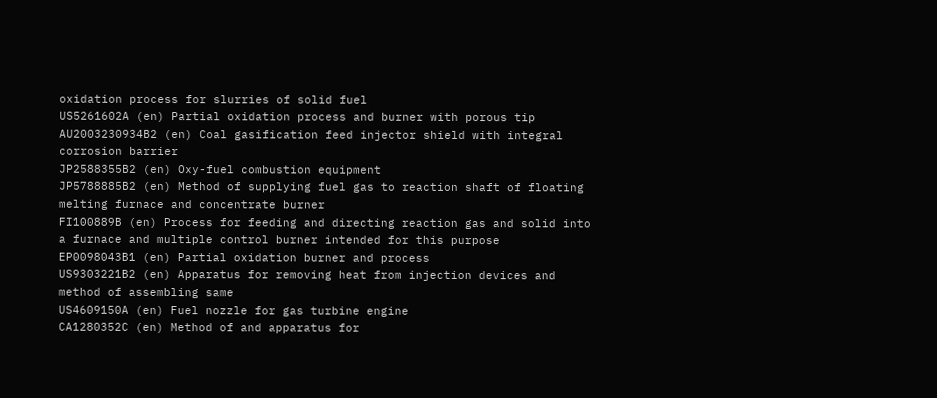oxidation process for slurries of solid fuel
US5261602A (en) Partial oxidation process and burner with porous tip
AU2003230934B2 (en) Coal gasification feed injector shield with integral corrosion barrier
JP2588355B2 (en) Oxy-fuel combustion equipment
JP5788885B2 (en) Method of supplying fuel gas to reaction shaft of floating melting furnace and concentrate burner
FI100889B (en) Process for feeding and directing reaction gas and solid into a furnace and multiple control burner intended for this purpose
EP0098043B1 (en) Partial oxidation burner and process
US9303221B2 (en) Apparatus for removing heat from injection devices and method of assembling same
US4609150A (en) Fuel nozzle for gas turbine engine
CA1280352C (en) Method of and apparatus for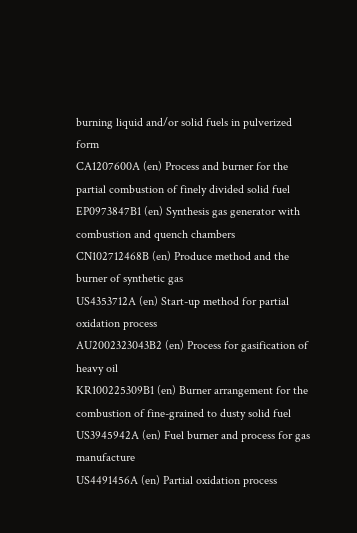burning liquid and/or solid fuels in pulverized form
CA1207600A (en) Process and burner for the partial combustion of finely divided solid fuel
EP0973847B1 (en) Synthesis gas generator with combustion and quench chambers
CN102712468B (en) Produce method and the burner of synthetic gas
US4353712A (en) Start-up method for partial oxidation process
AU2002323043B2 (en) Process for gasification of heavy oil
KR100225309B1 (en) Burner arrangement for the combustion of fine-grained to dusty solid fuel
US3945942A (en) Fuel burner and process for gas manufacture
US4491456A (en) Partial oxidation process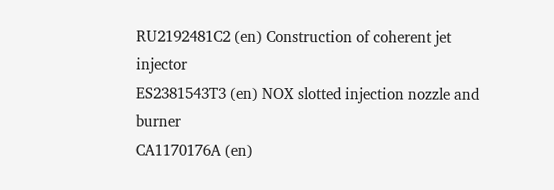RU2192481C2 (en) Construction of coherent jet injector
ES2381543T3 (en) NOX slotted injection nozzle and burner
CA1170176A (en)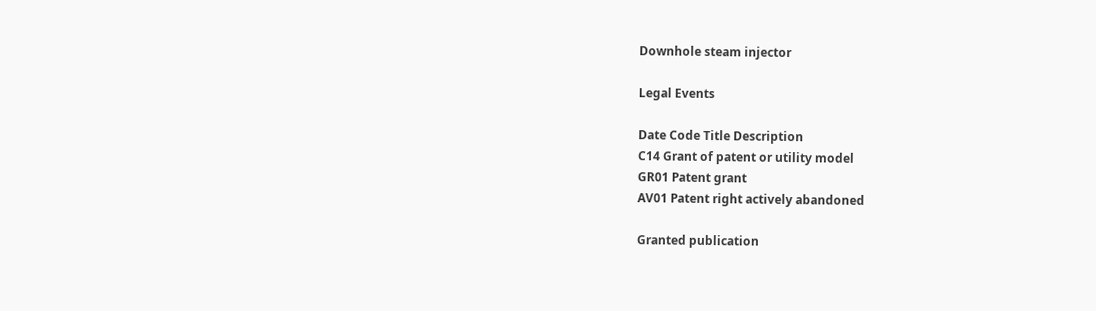Downhole steam injector

Legal Events

Date Code Title Description
C14 Grant of patent or utility model
GR01 Patent grant
AV01 Patent right actively abandoned

Granted publication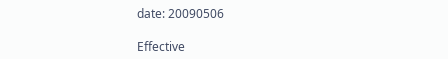date: 20090506

Effective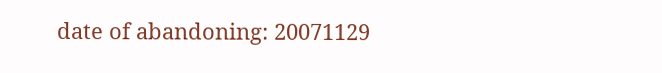date of abandoning: 20071129